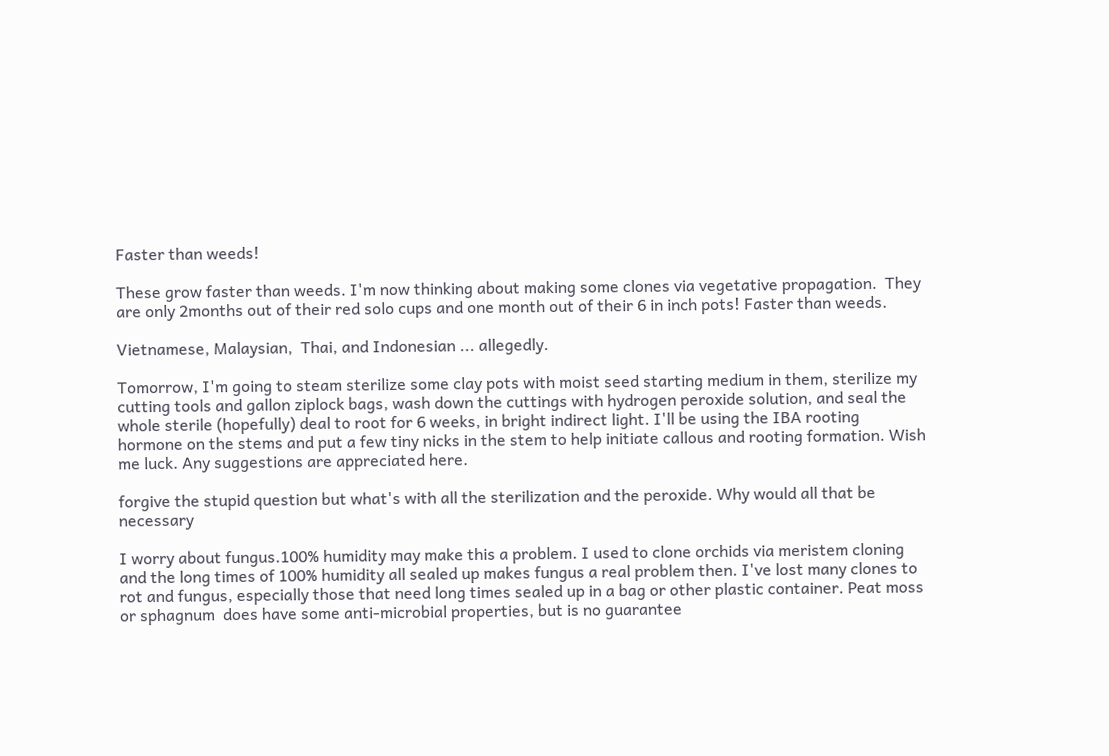Faster than weeds!

These grow faster than weeds. I'm now thinking about making some clones via vegetative propagation.  They are only 2months out of their red solo cups and one month out of their 6 in inch pots! Faster than weeds.

Vietnamese, Malaysian,  Thai, and Indonesian ... allegedly.

Tomorrow, I'm going to steam sterilize some clay pots with moist seed starting medium in them, sterilize my cutting tools and gallon ziplock bags, wash down the cuttings with hydrogen peroxide solution, and seal the whole sterile (hopefully) deal to root for 6 weeks, in bright indirect light. I'll be using the IBA rooting hormone on the stems and put a few tiny nicks in the stem to help initiate callous and rooting formation. Wish me luck. Any suggestions are appreciated here.

forgive the stupid question but what's with all the sterilization and the peroxide. Why would all that be necessary

I worry about fungus.100% humidity may make this a problem. I used to clone orchids via meristem cloning and the long times of 100% humidity all sealed up makes fungus a real problem then. I've lost many clones to rot and fungus, especially those that need long times sealed up in a bag or other plastic container. Peat moss or sphagnum  does have some anti-microbial properties, but is no guarantee